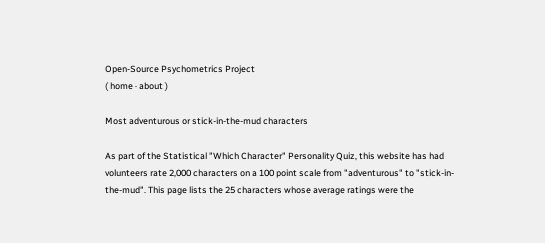Open-Source Psychometrics Project
( home · about )

Most adventurous or stick-in-the-mud characters

As part of the Statistical "Which Character" Personality Quiz, this website has had volunteers rate 2,000 characters on a 100 point scale from "adventurous" to "stick-in-the-mud". This page lists the 25 characters whose average ratings were the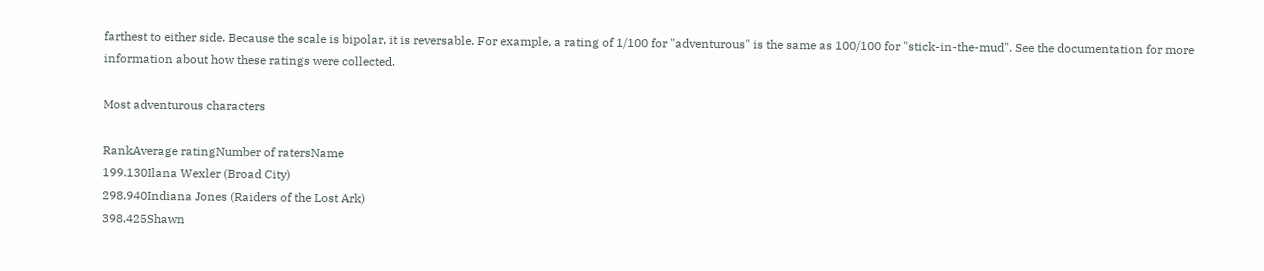farthest to either side. Because the scale is bipolar, it is reversable. For example, a rating of 1/100 for "adventurous" is the same as 100/100 for "stick-in-the-mud". See the documentation for more information about how these ratings were collected.

Most adventurous characters

RankAverage ratingNumber of ratersName
199.130Ilana Wexler (Broad City)
298.940Indiana Jones (Raiders of the Lost Ark)
398.425Shawn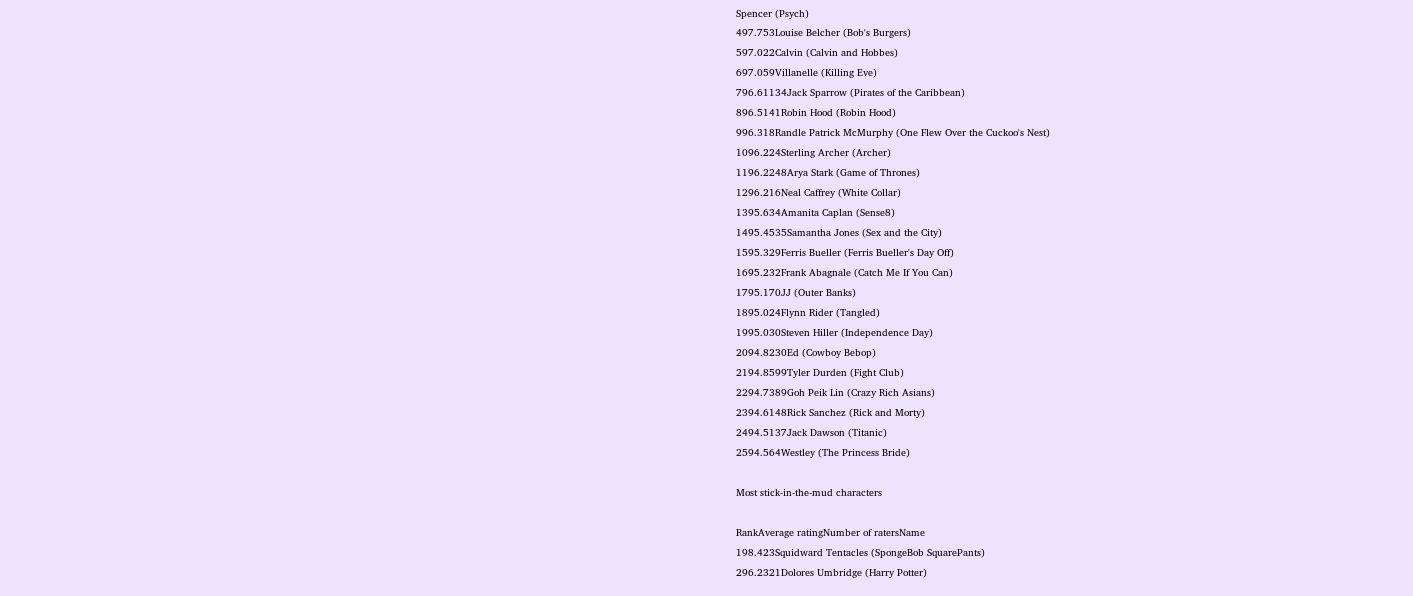Spencer (Psych)
497.753Louise Belcher (Bob's Burgers)
597.022Calvin (Calvin and Hobbes)
697.059Villanelle (Killing Eve)
796.61134Jack Sparrow (Pirates of the Caribbean)
896.5141Robin Hood (Robin Hood)
996.318Randle Patrick McMurphy (One Flew Over the Cuckoo's Nest)
1096.224Sterling Archer (Archer)
1196.2248Arya Stark (Game of Thrones)
1296.216Neal Caffrey (White Collar)
1395.634Amanita Caplan (Sense8)
1495.4535Samantha Jones (Sex and the City)
1595.329Ferris Bueller (Ferris Bueller's Day Off)
1695.232Frank Abagnale (Catch Me If You Can)
1795.170JJ (Outer Banks)
1895.024Flynn Rider (Tangled)
1995.030Steven Hiller (Independence Day)
2094.8230Ed (Cowboy Bebop)
2194.8599Tyler Durden (Fight Club)
2294.7389Goh Peik Lin (Crazy Rich Asians)
2394.6148Rick Sanchez (Rick and Morty)
2494.5137Jack Dawson (Titanic)
2594.564Westley (The Princess Bride)

Most stick-in-the-mud characters

RankAverage ratingNumber of ratersName
198.423Squidward Tentacles (SpongeBob SquarePants)
296.2321Dolores Umbridge (Harry Potter)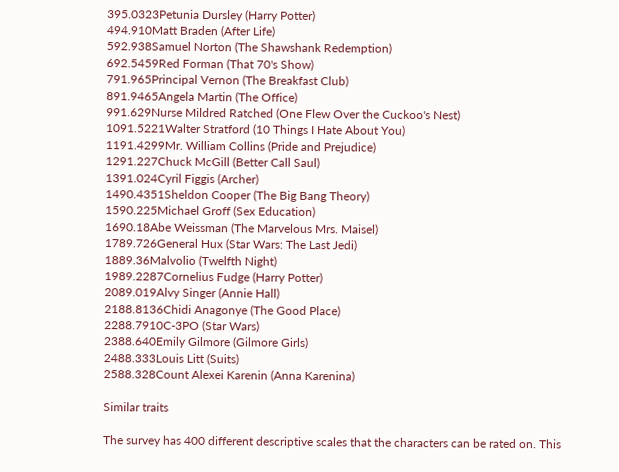395.0323Petunia Dursley (Harry Potter)
494.910Matt Braden (After Life)
592.938Samuel Norton (The Shawshank Redemption)
692.5459Red Forman (That 70's Show)
791.965Principal Vernon (The Breakfast Club)
891.9465Angela Martin (The Office)
991.629Nurse Mildred Ratched (One Flew Over the Cuckoo's Nest)
1091.5221Walter Stratford (10 Things I Hate About You)
1191.4299Mr. William Collins (Pride and Prejudice)
1291.227Chuck McGill (Better Call Saul)
1391.024Cyril Figgis (Archer)
1490.4351Sheldon Cooper (The Big Bang Theory)
1590.225Michael Groff (Sex Education)
1690.18Abe Weissman (The Marvelous Mrs. Maisel)
1789.726General Hux (Star Wars: The Last Jedi)
1889.36Malvolio (Twelfth Night)
1989.2287Cornelius Fudge (Harry Potter)
2089.019Alvy Singer (Annie Hall)
2188.8136Chidi Anagonye (The Good Place)
2288.7910C-3PO (Star Wars)
2388.640Emily Gilmore (Gilmore Girls)
2488.333Louis Litt (Suits)
2588.328Count Alexei Karenin (Anna Karenina)

Similar traits

The survey has 400 different descriptive scales that the characters can be rated on. This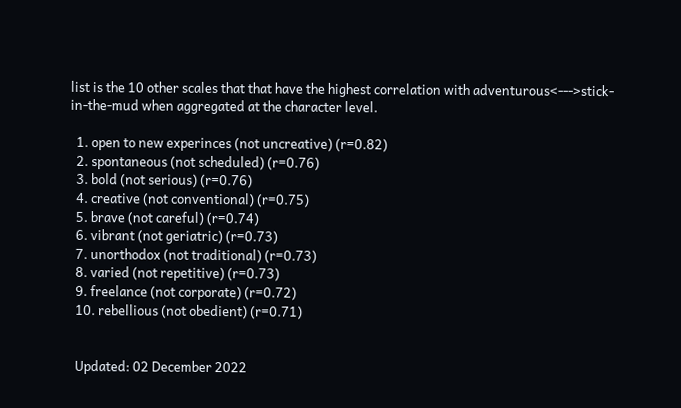list is the 10 other scales that that have the highest correlation with adventurous<--->stick-in-the-mud when aggregated at the character level.

  1. open to new experinces (not uncreative) (r=0.82)
  2. spontaneous (not scheduled) (r=0.76)
  3. bold (not serious) (r=0.76)
  4. creative (not conventional) (r=0.75)
  5. brave (not careful) (r=0.74)
  6. vibrant (not geriatric) (r=0.73)
  7. unorthodox (not traditional) (r=0.73)
  8. varied (not repetitive) (r=0.73)
  9. freelance (not corporate) (r=0.72)
  10. rebellious (not obedient) (r=0.71)


  Updated: 02 December 2022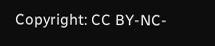Copyright: CC BY-NC-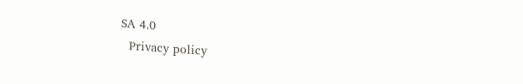SA 4.0
  Privacy policy